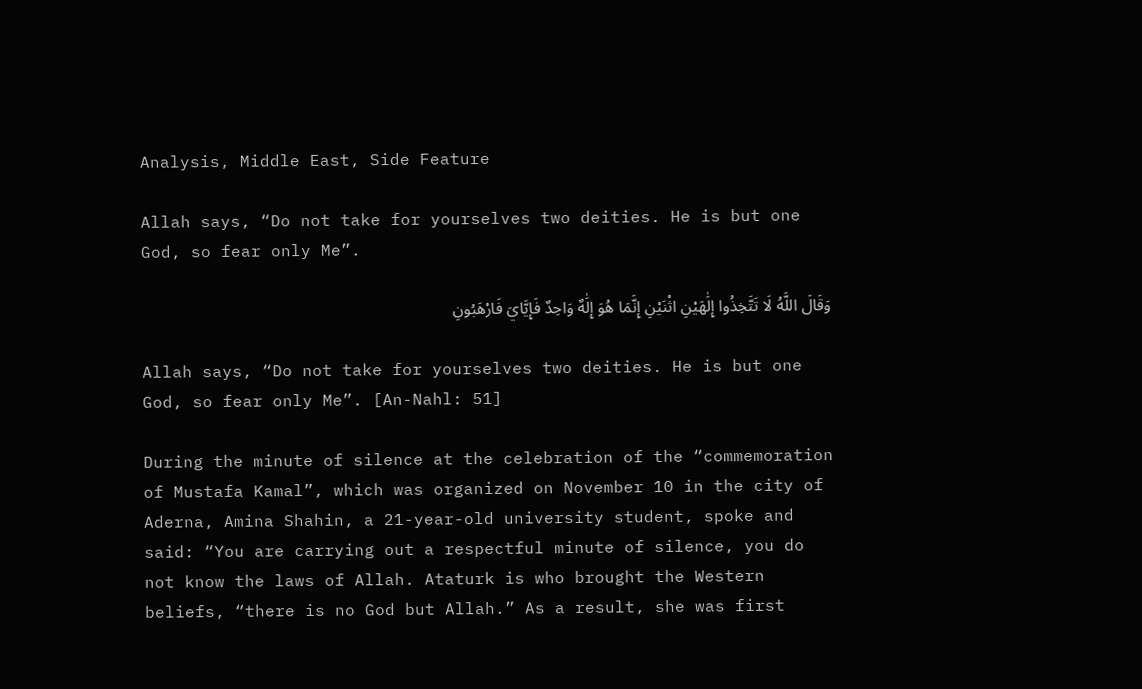Analysis, Middle East, Side Feature

Allah says, “Do not take for yourselves two deities. He is but one God, so fear only Me”.

وَقَالَ اللَّهُ لَا تَتَّخِذُوا إِلَٰهَيْنِ اثْنَيْنِ إِنَّمَا هُوَ إِلَٰهٌ وَاحِدٌ فَإِيَّايَ فَارْهَبُونِ

Allah says, “Do not take for yourselves two deities. He is but one God, so fear only Me”. [An-Nahl: 51]

During the minute of silence at the celebration of the “commemoration of Mustafa Kamal”, which was organized on November 10 in the city of Aderna, Amina Shahin, a 21-year-old university student, spoke and said: “You are carrying out a respectful minute of silence, you do not know the laws of Allah. Ataturk is who brought the Western beliefs, “there is no God but Allah.” As a result, she was first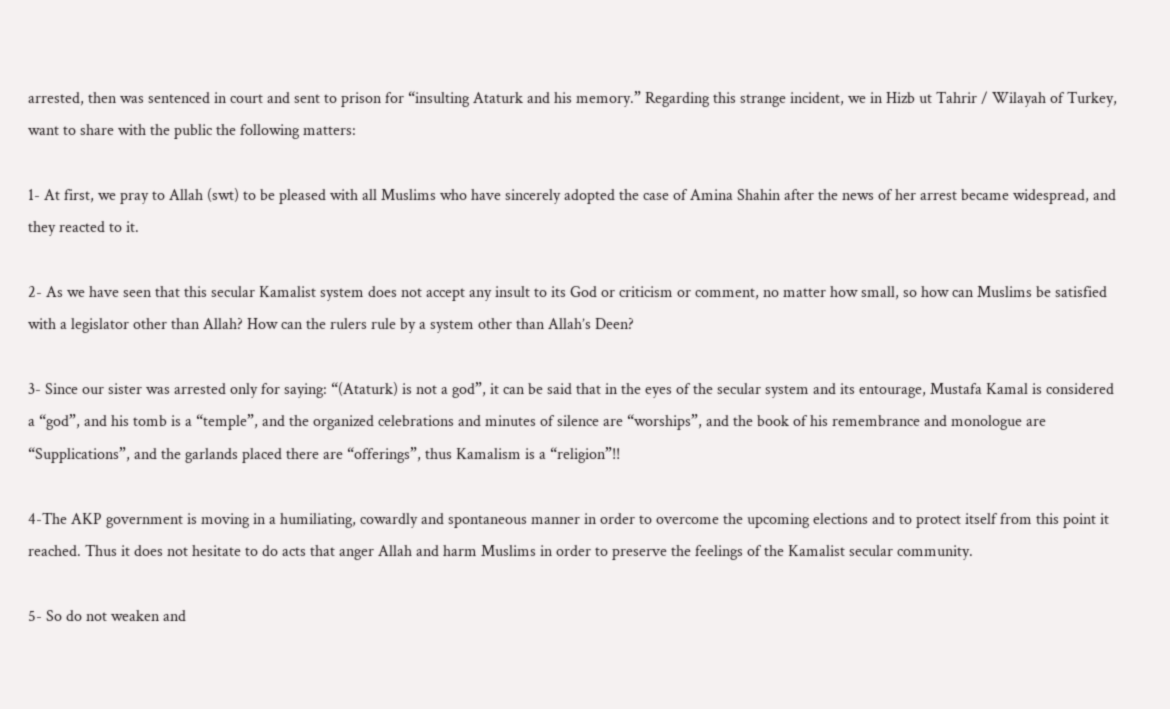arrested, then was sentenced in court and sent to prison for “insulting Ataturk and his memory.” Regarding this strange incident, we in Hizb ut Tahrir / Wilayah of Turkey, want to share with the public the following matters:

1- At first, we pray to Allah (swt) to be pleased with all Muslims who have sincerely adopted the case of Amina Shahin after the news of her arrest became widespread, and they reacted to it.

2- As we have seen that this secular Kamalist system does not accept any insult to its God or criticism or comment, no matter how small, so how can Muslims be satisfied with a legislator other than Allah? How can the rulers rule by a system other than Allah’s Deen?

3- Since our sister was arrested only for saying: “(Ataturk) is not a god”, it can be said that in the eyes of the secular system and its entourage, Mustafa Kamal is considered a “god”, and his tomb is a “temple”, and the organized celebrations and minutes of silence are “worships”, and the book of his remembrance and monologue are “Supplications”, and the garlands placed there are “offerings”, thus Kamalism is a “religion”!!

4-The AKP government is moving in a humiliating, cowardly and spontaneous manner in order to overcome the upcoming elections and to protect itself from this point it reached. Thus it does not hesitate to do acts that anger Allah and harm Muslims in order to preserve the feelings of the Kamalist secular community.

5- So do not weaken and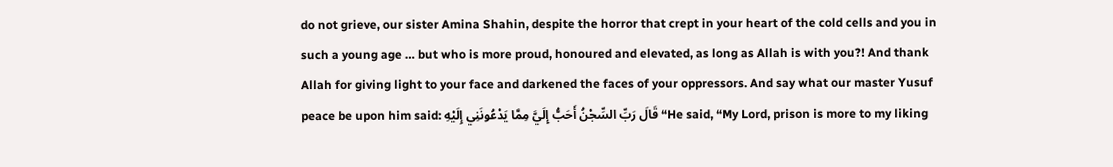do not grieve, our sister Amina Shahin, despite the horror that crept in your heart of the cold cells and you in such a young age … but who is more proud, honoured and elevated, as long as Allah is with you?! And thank Allah for giving light to your face and darkened the faces of your oppressors. And say what our master Yusuf peace be upon him said: قَالَ رَبِّ السِّجْنُ أَحَبُّ إِلَيَّ مِمَّا يَدْعُونَنِي إِلَيْهِ “He said, “My Lord, prison is more to my liking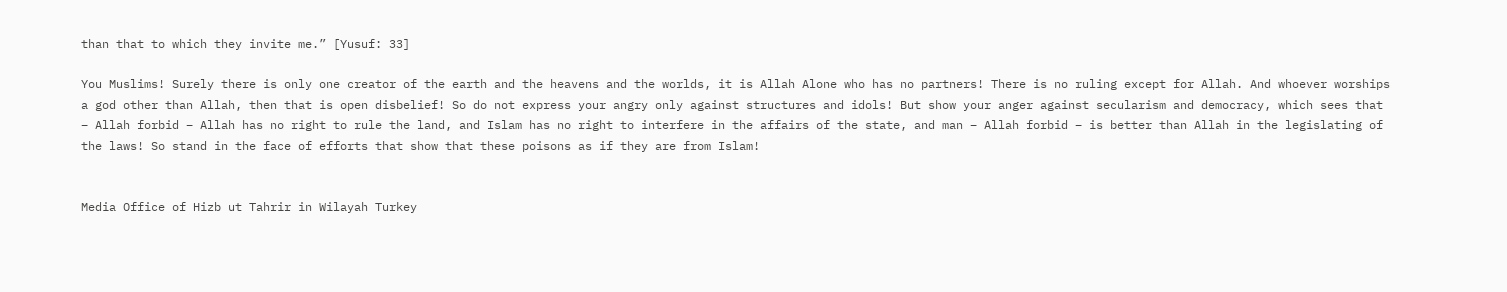than that to which they invite me.” [Yusuf: 33]

You Muslims! Surely there is only one creator of the earth and the heavens and the worlds, it is Allah Alone who has no partners! There is no ruling except for Allah. And whoever worships a god other than Allah, then that is open disbelief! So do not express your angry only against structures and idols! But show your anger against secularism and democracy, which sees that – Allah forbid – Allah has no right to rule the land, and Islam has no right to interfere in the affairs of the state, and man – Allah forbid – is better than Allah in the legislating of the laws! So stand in the face of efforts that show that these poisons as if they are from Islam!


Media Office of Hizb ut Tahrir in Wilayah Turkey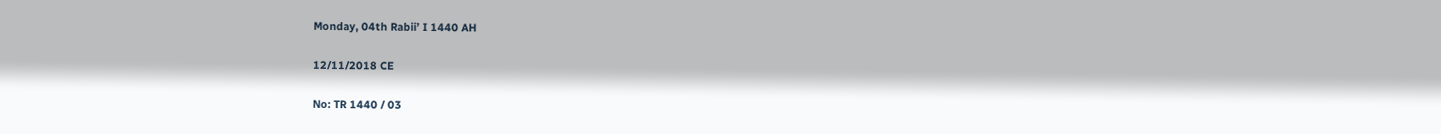Monday, 04th Rabii’ I 1440 AH

12/11/2018 CE

No: TR 1440 / 03